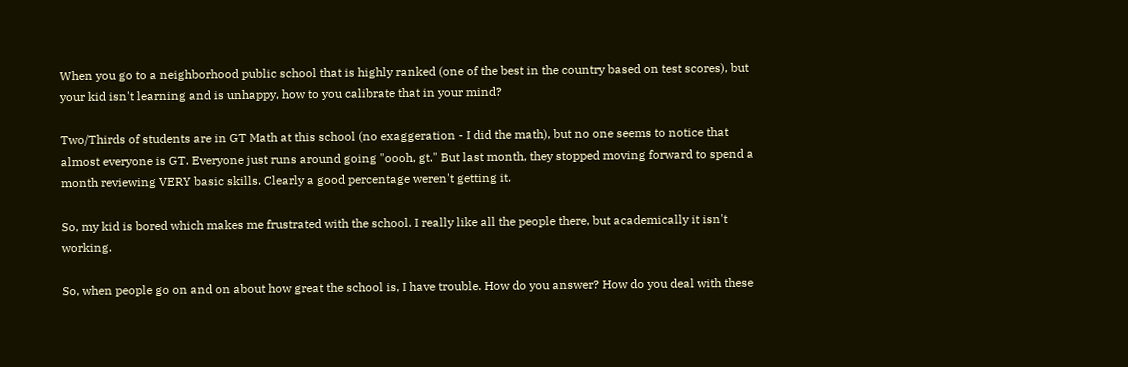When you go to a neighborhood public school that is highly ranked (one of the best in the country based on test scores), but your kid isn't learning and is unhappy, how to you calibrate that in your mind?

Two/Thirds of students are in GT Math at this school (no exaggeration - I did the math), but no one seems to notice that almost everyone is GT. Everyone just runs around going "oooh, gt." But last month, they stopped moving forward to spend a month reviewing VERY basic skills. Clearly a good percentage weren't getting it.

So, my kid is bored which makes me frustrated with the school. I really like all the people there, but academically it isn't working.

So, when people go on and on about how great the school is, I have trouble. How do you answer? How do you deal with these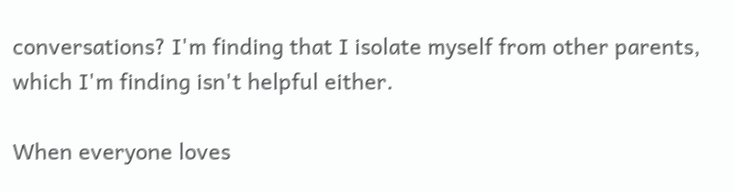conversations? I'm finding that I isolate myself from other parents, which I'm finding isn't helpful either.

When everyone loves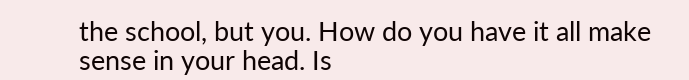the school, but you. How do you have it all make sense in your head. Is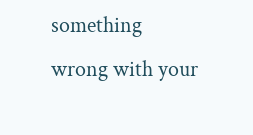something wrong with your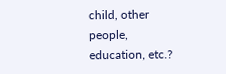child, other people, education, etc.?